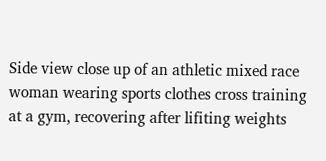Side view close up of an athletic mixed race woman wearing sports clothes cross training at a gym, recovering after lifiting weights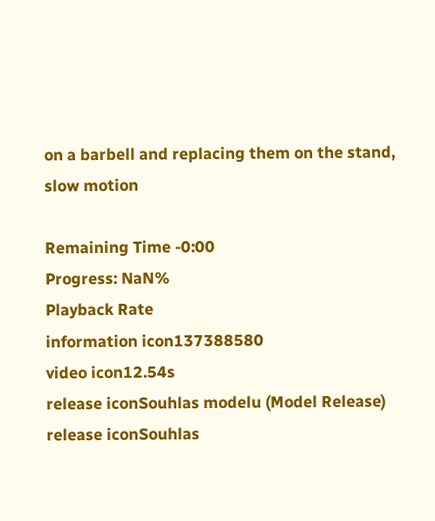on a barbell and replacing them on the stand, slow motion

Remaining Time -0:00
Progress: NaN%
Playback Rate
information icon137388580
video icon12.54s
release iconSouhlas modelu (Model Release)
release iconSouhlas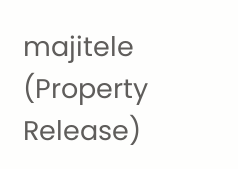majitele (Property Release)